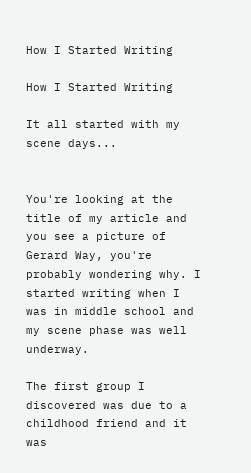How I Started Writing

How I Started Writing

It all started with my scene days...


You're looking at the title of my article and you see a picture of Gerard Way, you're probably wondering why. I started writing when I was in middle school and my scene phase was well underway.

The first group I discovered was due to a childhood friend and it was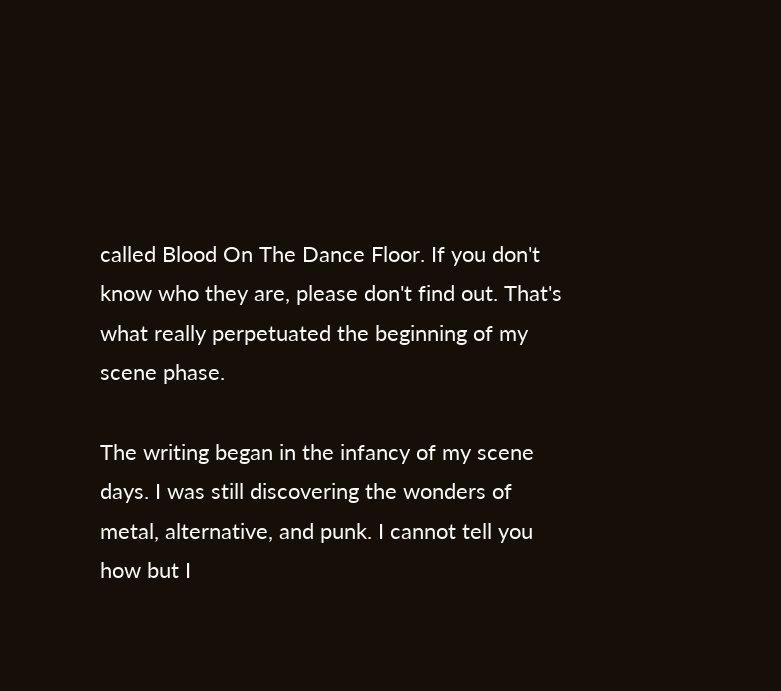called Blood On The Dance Floor. If you don't know who they are, please don't find out. That's what really perpetuated the beginning of my scene phase.

The writing began in the infancy of my scene days. I was still discovering the wonders of metal, alternative, and punk. I cannot tell you how but I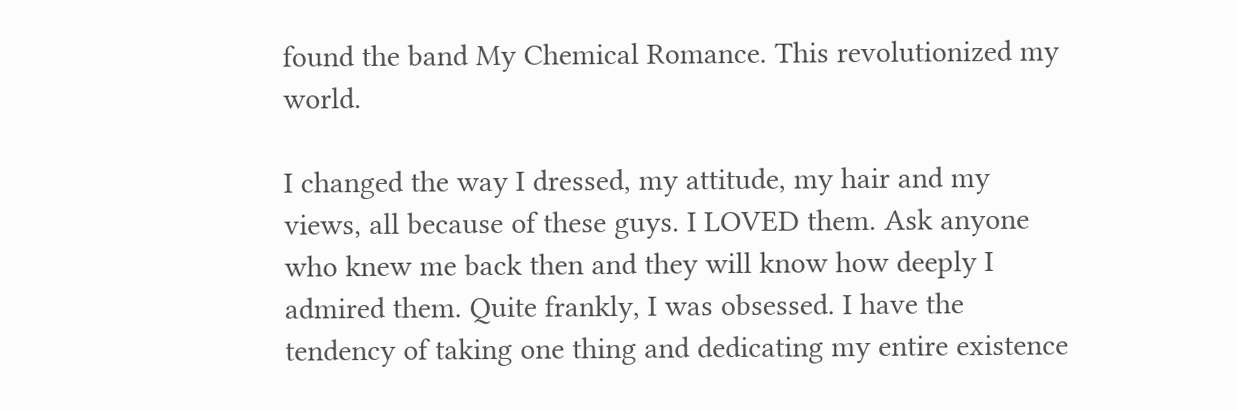found the band My Chemical Romance. This revolutionized my world.

I changed the way I dressed, my attitude, my hair and my views, all because of these guys. I LOVED them. Ask anyone who knew me back then and they will know how deeply I admired them. Quite frankly, I was obsessed. I have the tendency of taking one thing and dedicating my entire existence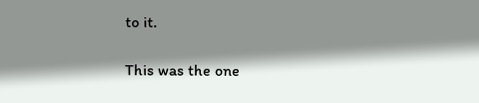to it.

This was the one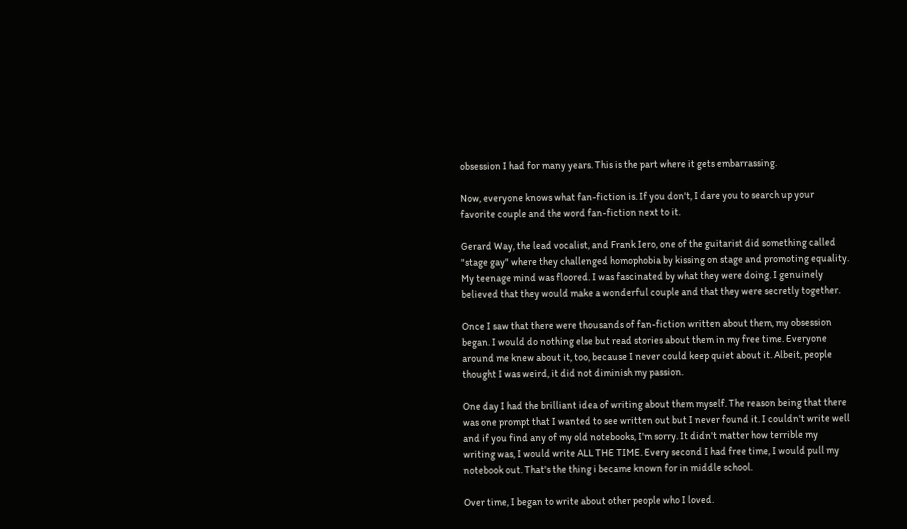obsession I had for many years. This is the part where it gets embarrassing.

Now, everyone knows what fan-fiction is. If you don't, I dare you to search up your favorite couple and the word fan-fiction next to it.

Gerard Way, the lead vocalist, and Frank Iero, one of the guitarist did something called "stage gay" where they challenged homophobia by kissing on stage and promoting equality. My teenage mind was floored. I was fascinated by what they were doing. I genuinely believed that they would make a wonderful couple and that they were secretly together.

Once I saw that there were thousands of fan-fiction written about them, my obsession began. I would do nothing else but read stories about them in my free time. Everyone around me knew about it, too, because I never could keep quiet about it. Albeit, people thought I was weird, it did not diminish my passion.

One day I had the brilliant idea of writing about them myself. The reason being that there was one prompt that I wanted to see written out but I never found it. I couldn't write well and if you find any of my old notebooks, I'm sorry. It didn't matter how terrible my writing was, I would write ALL THE TIME. Every second I had free time, I would pull my notebook out. That's the thing i became known for in middle school.

Over time, I began to write about other people who I loved.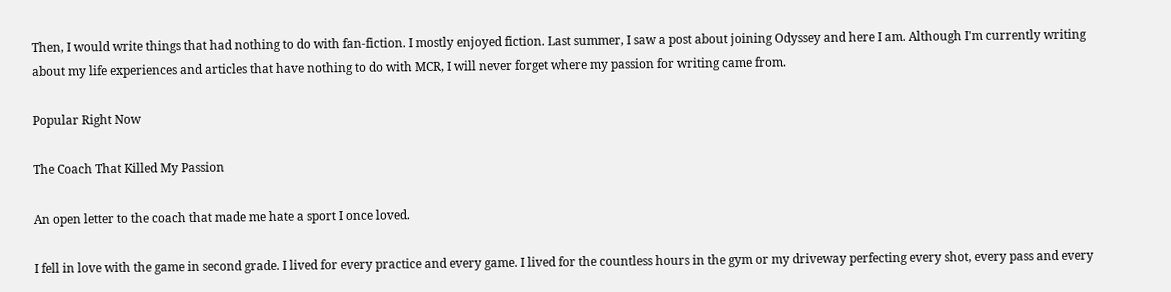Then, I would write things that had nothing to do with fan-fiction. I mostly enjoyed fiction. Last summer, I saw a post about joining Odyssey and here I am. Although I'm currently writing about my life experiences and articles that have nothing to do with MCR, I will never forget where my passion for writing came from.

Popular Right Now

The Coach That Killed My Passion

An open letter to the coach that made me hate a sport I once loved.

I fell in love with the game in second grade. I lived for every practice and every game. I lived for the countless hours in the gym or my driveway perfecting every shot, every pass and every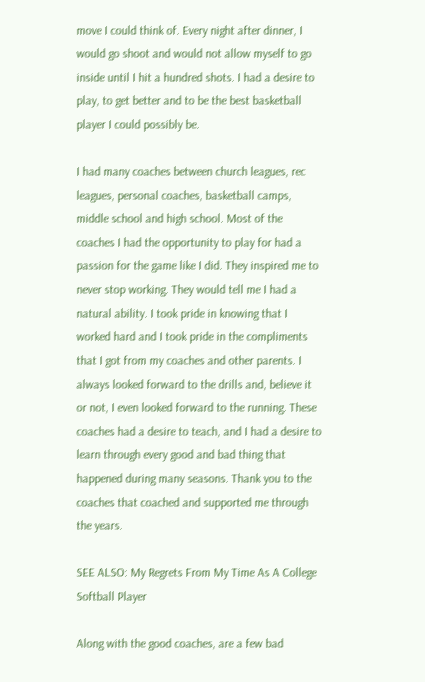move I could think of. Every night after dinner, I would go shoot and would not allow myself to go inside until I hit a hundred shots. I had a desire to play, to get better and to be the best basketball player I could possibly be.

I had many coaches between church leagues, rec leagues, personal coaches, basketball camps, middle school and high school. Most of the coaches I had the opportunity to play for had a passion for the game like I did. They inspired me to never stop working. They would tell me I had a natural ability. I took pride in knowing that I worked hard and I took pride in the compliments that I got from my coaches and other parents. I always looked forward to the drills and, believe it or not, I even looked forward to the running. These coaches had a desire to teach, and I had a desire to learn through every good and bad thing that happened during many seasons. Thank you to the coaches that coached and supported me through the years.

SEE ALSO: My Regrets From My Time As A College Softball Player

Along with the good coaches, are a few bad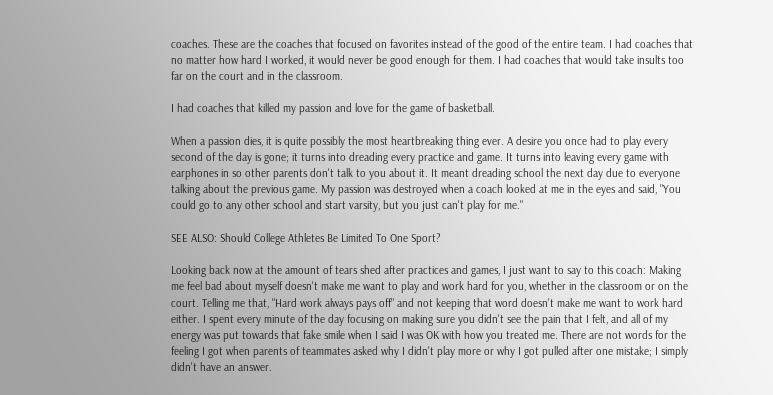coaches. These are the coaches that focused on favorites instead of the good of the entire team. I had coaches that no matter how hard I worked, it would never be good enough for them. I had coaches that would take insults too far on the court and in the classroom.

I had coaches that killed my passion and love for the game of basketball.

When a passion dies, it is quite possibly the most heartbreaking thing ever. A desire you once had to play every second of the day is gone; it turns into dreading every practice and game. It turns into leaving every game with earphones in so other parents don't talk to you about it. It meant dreading school the next day due to everyone talking about the previous game. My passion was destroyed when a coach looked at me in the eyes and said, "You could go to any other school and start varsity, but you just can't play for me."

SEE ALSO: Should College Athletes Be Limited To One Sport?

Looking back now at the amount of tears shed after practices and games, I just want to say to this coach: Making me feel bad about myself doesn't make me want to play and work hard for you, whether in the classroom or on the court. Telling me that, "Hard work always pays off" and not keeping that word doesn't make me want to work hard either. I spent every minute of the day focusing on making sure you didn't see the pain that I felt, and all of my energy was put towards that fake smile when I said I was OK with how you treated me. There are not words for the feeling I got when parents of teammates asked why I didn't play more or why I got pulled after one mistake; I simply didn't have an answer.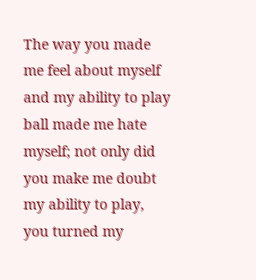The way you made me feel about myself and my ability to play ball made me hate myself; not only did you make me doubt my ability to play, you turned my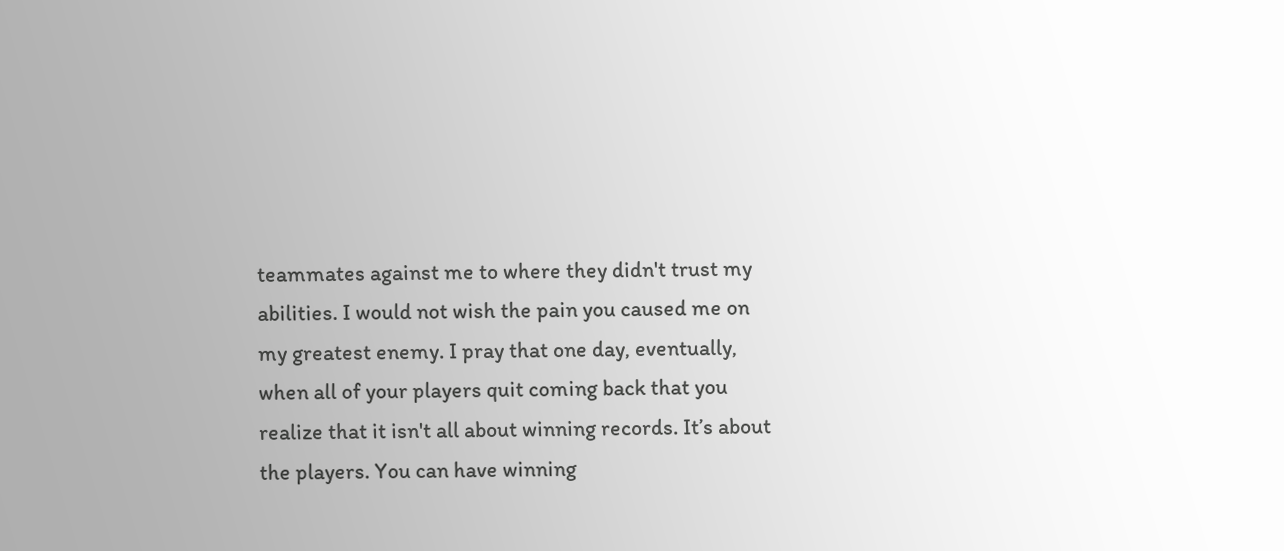teammates against me to where they didn't trust my abilities. I would not wish the pain you caused me on my greatest enemy. I pray that one day, eventually, when all of your players quit coming back that you realize that it isn't all about winning records. It’s about the players. You can have winning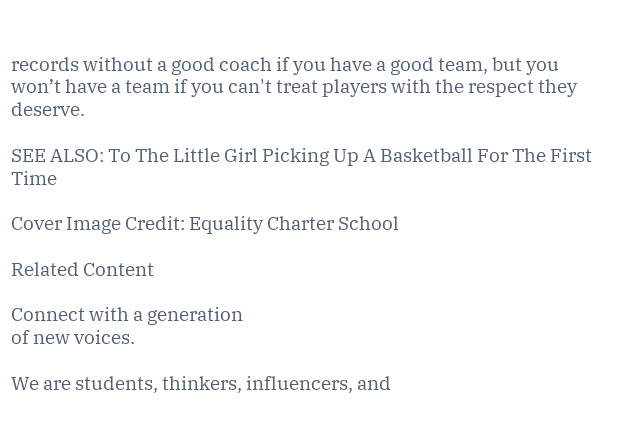records without a good coach if you have a good team, but you won’t have a team if you can't treat players with the respect they deserve.

SEE ALSO: To The Little Girl Picking Up A Basketball For The First Time

Cover Image Credit: Equality Charter School

Related Content

Connect with a generation
of new voices.

We are students, thinkers, influencers, and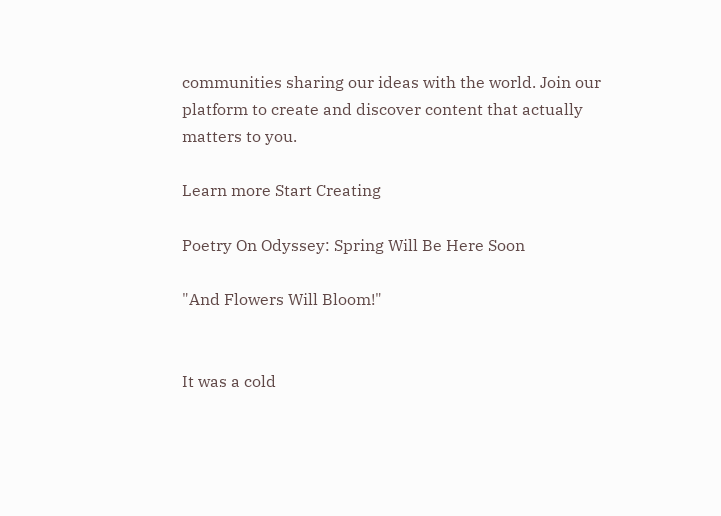communities sharing our ideas with the world. Join our platform to create and discover content that actually matters to you.

Learn more Start Creating

Poetry On Odyssey: Spring Will Be Here Soon

"And Flowers Will Bloom!"


It was a cold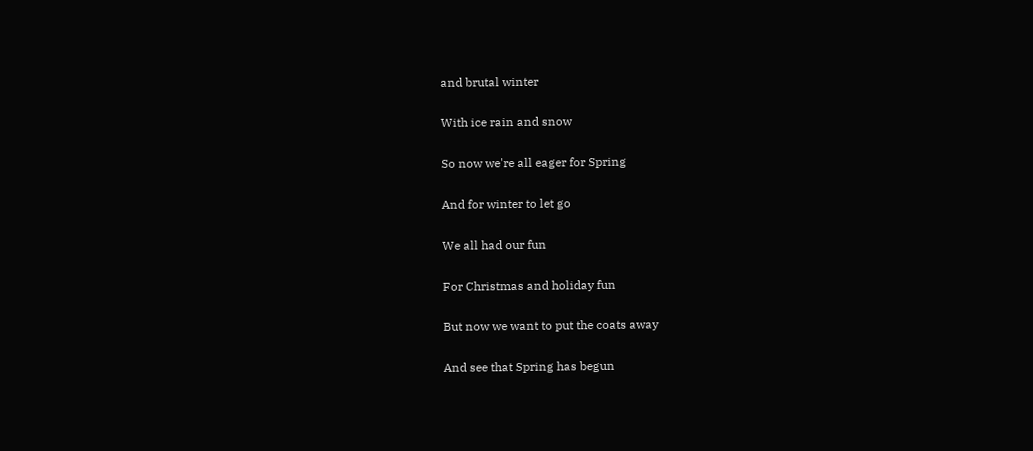and brutal winter

With ice rain and snow

So now we're all eager for Spring

And for winter to let go

We all had our fun

For Christmas and holiday fun

But now we want to put the coats away

And see that Spring has begun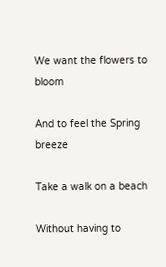We want the flowers to bloom

And to feel the Spring breeze

Take a walk on a beach

Without having to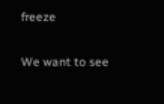freeze

We want to see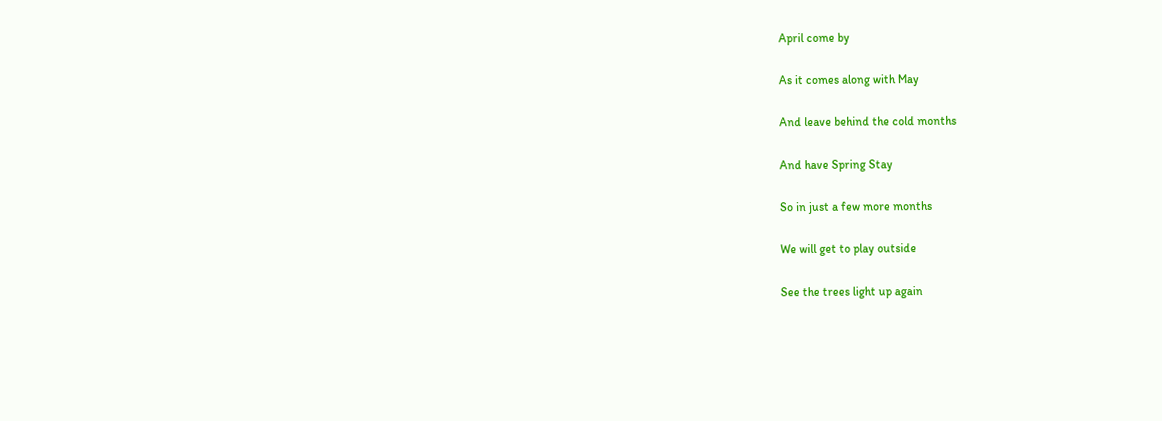April come by

As it comes along with May

And leave behind the cold months

And have Spring Stay

So in just a few more months

We will get to play outside

See the trees light up again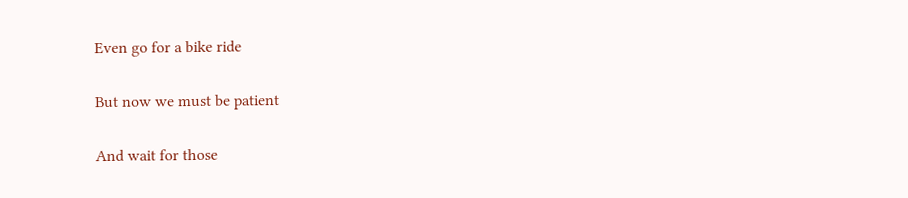Even go for a bike ride

But now we must be patient

And wait for those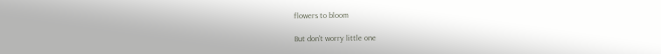flowers to bloom

But don't worry little one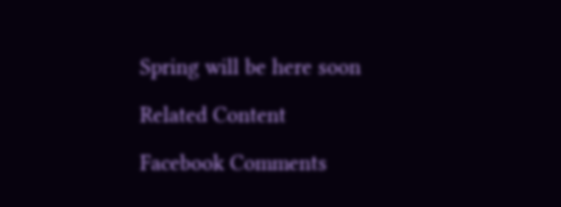Spring will be here soon

Related Content

Facebook Comments